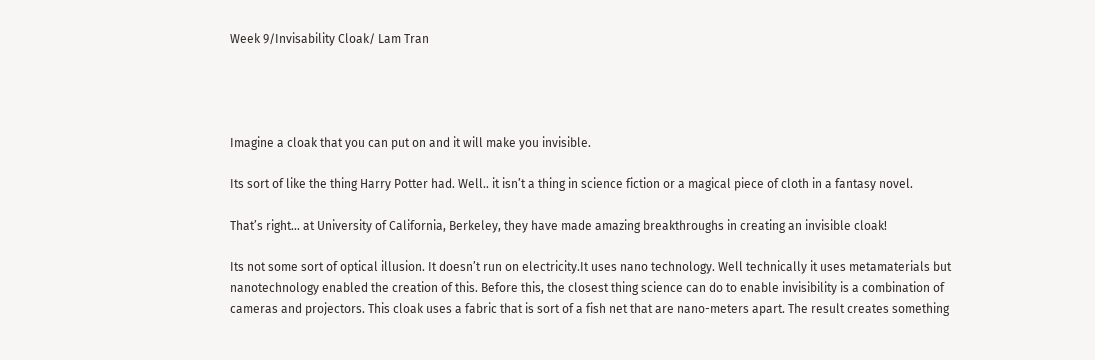Week 9/Invisability Cloak/ Lam Tran




Imagine a cloak that you can put on and it will make you invisible.

Its sort of like the thing Harry Potter had. Well.. it isn’t a thing in science fiction or a magical piece of cloth in a fantasy novel.

That’s right… at University of California, Berkeley, they have made amazing breakthroughs in creating an invisible cloak!

Its not some sort of optical illusion. It doesn’t run on electricity.It uses nano technology. Well technically it uses metamaterials but nanotechnology enabled the creation of this. Before this, the closest thing science can do to enable invisibility is a combination of cameras and projectors. This cloak uses a fabric that is sort of a fish net that are nano-meters apart. The result creates something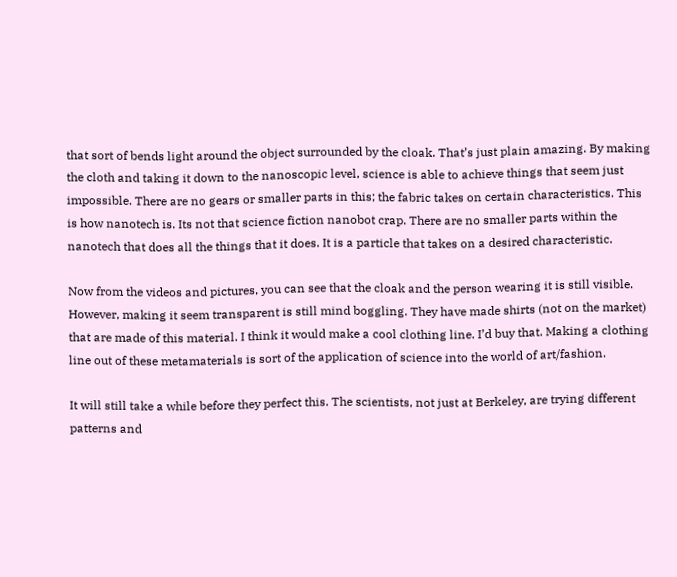that sort of bends light around the object surrounded by the cloak. That’s just plain amazing. By making the cloth and taking it down to the nanoscopic level, science is able to achieve things that seem just impossible. There are no gears or smaller parts in this; the fabric takes on certain characteristics. This is how nanotech is. Its not that science fiction nanobot crap. There are no smaller parts within the nanotech that does all the things that it does. It is a particle that takes on a desired characteristic.

Now from the videos and pictures, you can see that the cloak and the person wearing it is still visible. However, making it seem transparent is still mind boggling. They have made shirts (not on the market) that are made of this material. I think it would make a cool clothing line. I’d buy that. Making a clothing line out of these metamaterials is sort of the application of science into the world of art/fashion.

It will still take a while before they perfect this. The scientists, not just at Berkeley, are trying different patterns and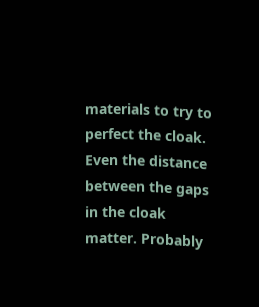materials to try to perfect the cloak. Even the distance between the gaps in the cloak matter. Probably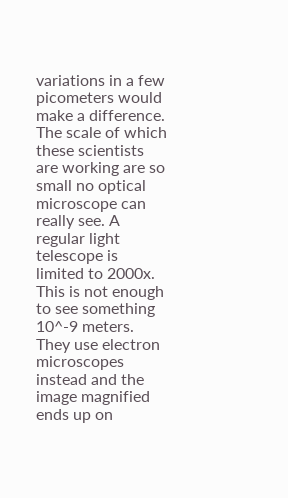variations in a few picometers would make a difference. The scale of which these scientists are working are so small no optical microscope can really see. A regular light telescope is limited to 2000x. This is not enough to see something 10^-9 meters. They use electron microscopes instead and the image magnified ends up on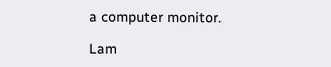a computer monitor.

Lam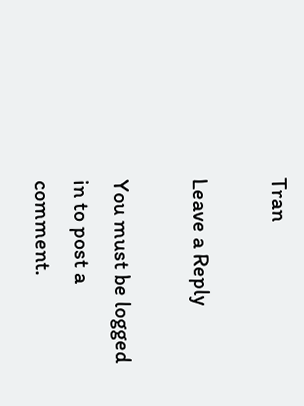Tran

Leave a Reply

You must be logged in to post a comment.